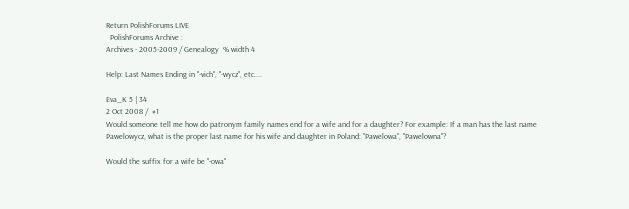Return PolishForums LIVE
  PolishForums Archive :
Archives - 2005-2009 / Genealogy  % width 4

Help: Last Names Ending in "-vich", "-wycz", etc....

Eva_K 5 | 34
2 Oct 2008 /  #1
Would someone tell me how do patronym family names end for a wife and for a daughter? For example: If a man has the last name Pawelowycz, what is the proper last name for his wife and daughter in Poland: "Pawelowa", "Pawelowna"?

Would the suffix for a wife be "-owa"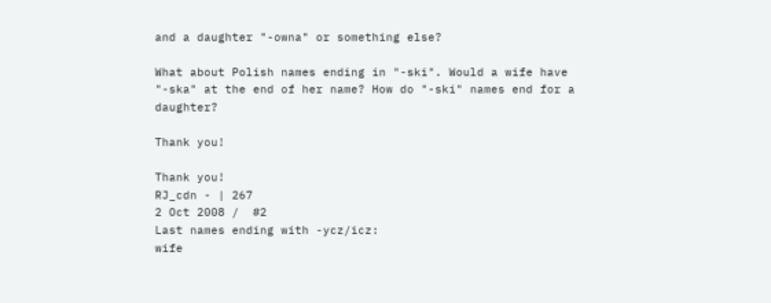and a daughter "-owna" or something else?

What about Polish names ending in "-ski". Would a wife have "-ska" at the end of her name? How do "-ski" names end for a daughter?

Thank you!

Thank you!
RJ_cdn - | 267
2 Oct 2008 /  #2
Last names ending with -ycz/icz:
wife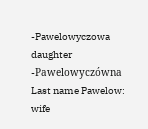-Pawelowyczowa
daughter -Pawelowyczówna
Last name Pawelow:
wife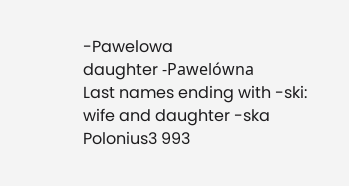-Pawelowa
daughter -Pawelówna
Last names ending with -ski:
wife and daughter -ska
Polonius3 993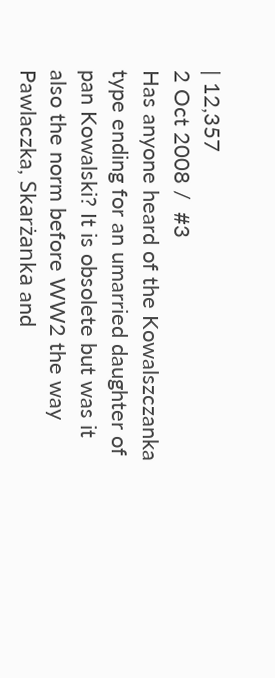| 12,357
2 Oct 2008 /  #3
Has anyone heard of the Kowalszczanka type ending for an umarried daughter of pan Kowalski? It is obsolete but was it also the norm before WW2 the way Pawlaczka, Skarżanka and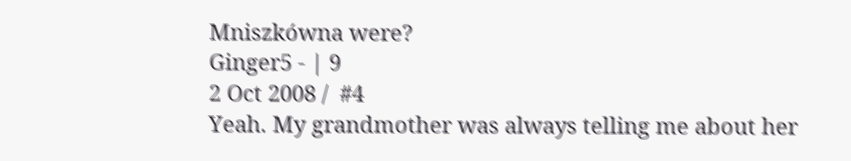Mniszkówna were?
Ginger5 - | 9
2 Oct 2008 /  #4
Yeah. My grandmother was always telling me about her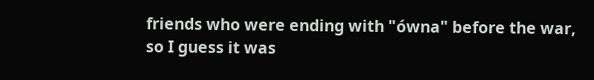friends who were ending with "ówna" before the war, so I guess it was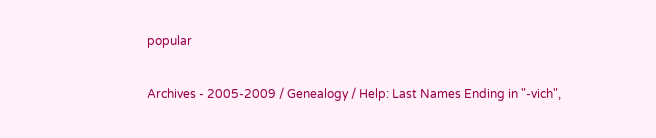popular

Archives - 2005-2009 / Genealogy / Help: Last Names Ending in "-vich",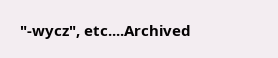"-wycz", etc....Archived